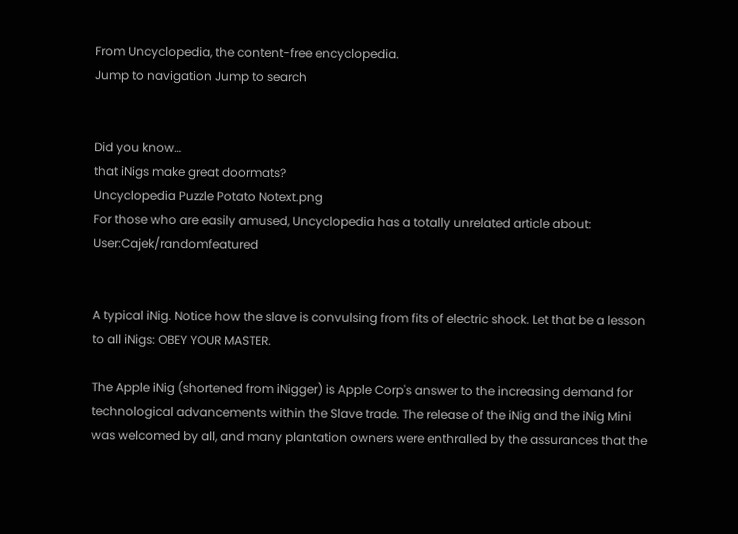From Uncyclopedia, the content-free encyclopedia.
Jump to navigation Jump to search


Did you know…
that iNigs make great doormats?
Uncyclopedia Puzzle Potato Notext.png
For those who are easily amused, Uncyclopedia has a totally unrelated article about: User:Cajek/randomfeatured


A typical iNig. Notice how the slave is convulsing from fits of electric shock. Let that be a lesson to all iNigs: OBEY YOUR MASTER.

The Apple iNig (shortened from iNigger) is Apple Corp's answer to the increasing demand for technological advancements within the Slave trade. The release of the iNig and the iNig Mini was welcomed by all, and many plantation owners were enthralled by the assurances that the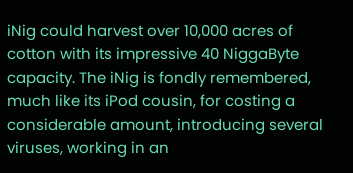iNig could harvest over 10,000 acres of cotton with its impressive 40 NiggaByte capacity. The iNig is fondly remembered, much like its iPod cousin, for costing a considerable amount, introducing several viruses, working in an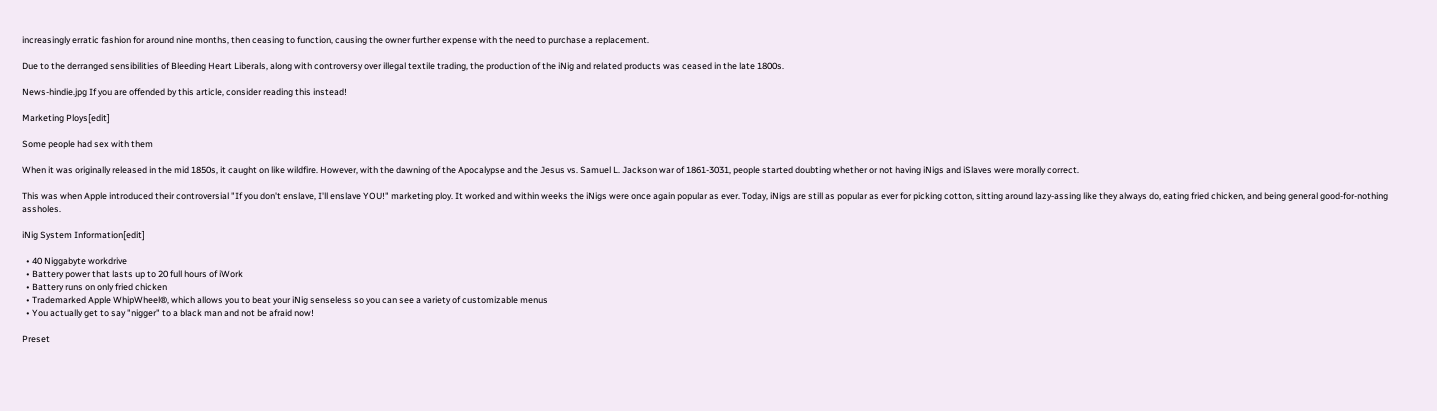increasingly erratic fashion for around nine months, then ceasing to function, causing the owner further expense with the need to purchase a replacement.

Due to the derranged sensibilities of Bleeding Heart Liberals, along with controversy over illegal textile trading, the production of the iNig and related products was ceased in the late 1800s.

News-hindie.jpg If you are offended by this article, consider reading this instead!

Marketing Ploys[edit]

Some people had sex with them

When it was originally released in the mid 1850s, it caught on like wildfire. However, with the dawning of the Apocalypse and the Jesus vs. Samuel L. Jackson war of 1861-3031, people started doubting whether or not having iNigs and iSlaves were morally correct.

This was when Apple introduced their controversial "If you don't enslave, I'll enslave YOU!" marketing ploy. It worked and within weeks the iNigs were once again popular as ever. Today, iNigs are still as popular as ever for picking cotton, sitting around lazy-assing like they always do, eating fried chicken, and being general good-for-nothing assholes.

iNig System Information[edit]

  • 40 Niggabyte workdrive
  • Battery power that lasts up to 20 full hours of iWork
  • Battery runs on only fried chicken
  • Trademarked Apple WhipWheel®, which allows you to beat your iNig senseless so you can see a variety of customizable menus
  • You actually get to say "nigger" to a black man and not be afraid now!

Preset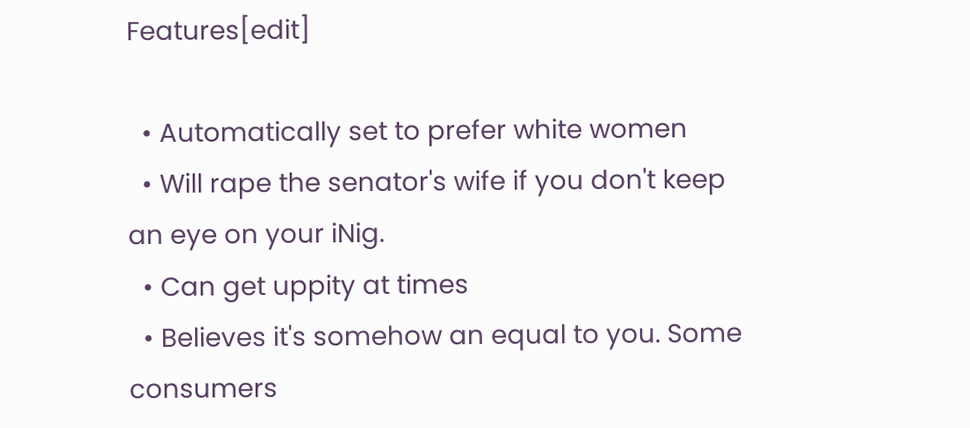Features[edit]

  • Automatically set to prefer white women
  • Will rape the senator's wife if you don't keep an eye on your iNig.
  • Can get uppity at times
  • Believes it's somehow an equal to you. Some consumers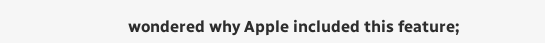wondered why Apple included this feature;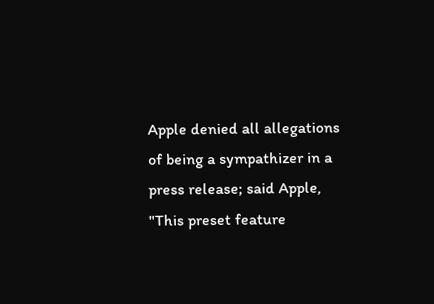Apple denied all allegations of being a sympathizer in a press release; said Apple, "This preset feature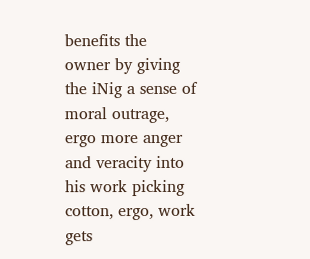benefits the owner by giving the iNig a sense of moral outrage, ergo more anger and veracity into his work picking cotton, ergo, work gets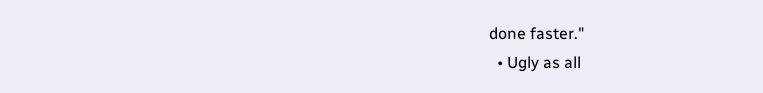done faster."
  • Ugly as all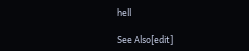hell

See Also[edit]